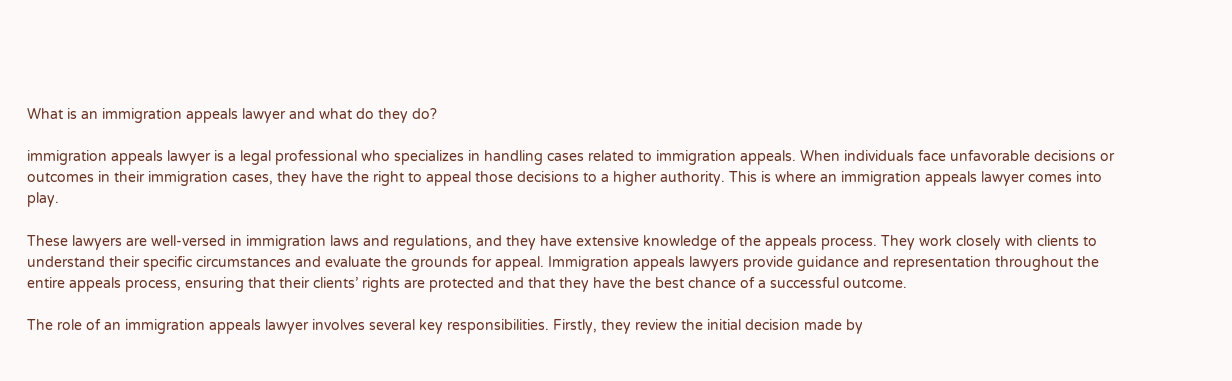What is an immigration appeals lawyer and what do they do?

immigration appeals lawyer is a legal professional who specializes in handling cases related to immigration appeals. When individuals face unfavorable decisions or outcomes in their immigration cases, they have the right to appeal those decisions to a higher authority. This is where an immigration appeals lawyer comes into play.

These lawyers are well-versed in immigration laws and regulations, and they have extensive knowledge of the appeals process. They work closely with clients to understand their specific circumstances and evaluate the grounds for appeal. Immigration appeals lawyers provide guidance and representation throughout the entire appeals process, ensuring that their clients’ rights are protected and that they have the best chance of a successful outcome.

The role of an immigration appeals lawyer involves several key responsibilities. Firstly, they review the initial decision made by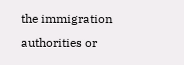the immigration authorities or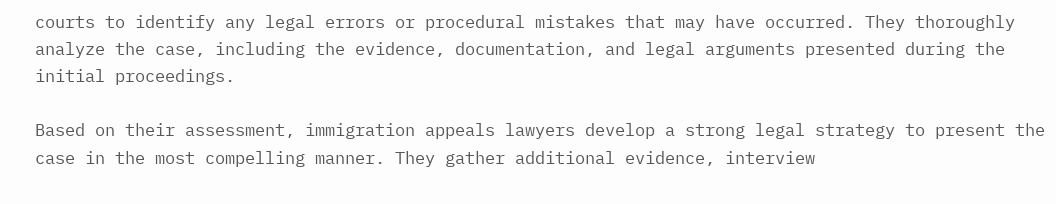courts to identify any legal errors or procedural mistakes that may have occurred. They thoroughly analyze the case, including the evidence, documentation, and legal arguments presented during the initial proceedings.

Based on their assessment, immigration appeals lawyers develop a strong legal strategy to present the case in the most compelling manner. They gather additional evidence, interview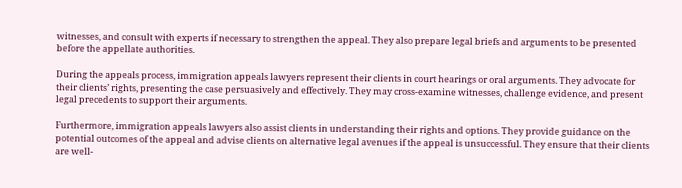witnesses, and consult with experts if necessary to strengthen the appeal. They also prepare legal briefs and arguments to be presented before the appellate authorities.

During the appeals process, immigration appeals lawyers represent their clients in court hearings or oral arguments. They advocate for their clients’ rights, presenting the case persuasively and effectively. They may cross-examine witnesses, challenge evidence, and present legal precedents to support their arguments.

Furthermore, immigration appeals lawyers also assist clients in understanding their rights and options. They provide guidance on the potential outcomes of the appeal and advise clients on alternative legal avenues if the appeal is unsuccessful. They ensure that their clients are well-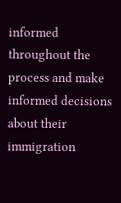informed throughout the process and make informed decisions about their immigration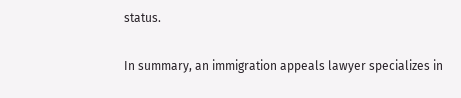status.

In summary, an immigration appeals lawyer specializes in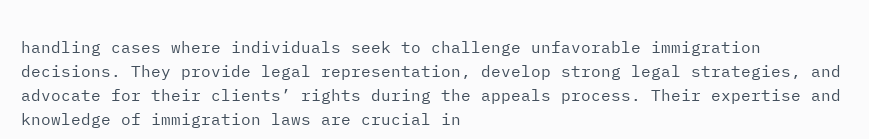handling cases where individuals seek to challenge unfavorable immigration decisions. They provide legal representation, develop strong legal strategies, and advocate for their clients’ rights during the appeals process. Their expertise and knowledge of immigration laws are crucial in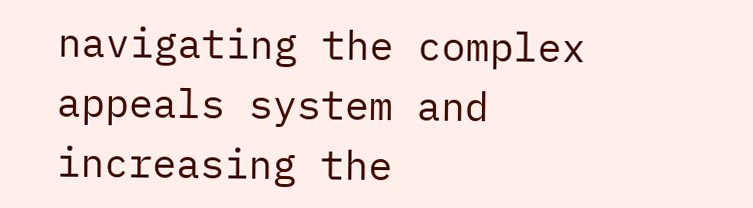navigating the complex appeals system and increasing the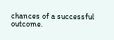chances of a successful outcome.